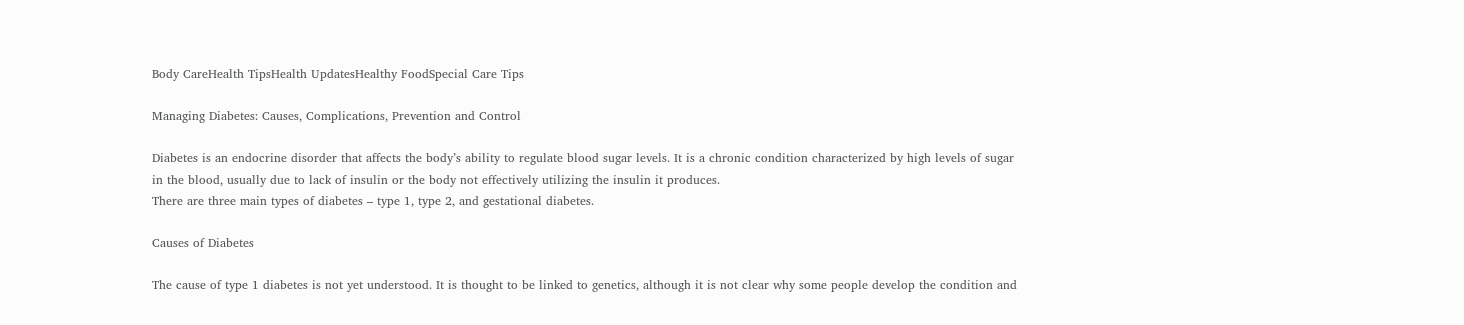Body CareHealth TipsHealth UpdatesHealthy FoodSpecial Care Tips

Managing Diabetes: Causes, Complications, Prevention and Control

Diabetes is an endocrine disorder that affects the body’s ability to regulate blood sugar levels. It is a chronic condition characterized by high levels of sugar in the blood, usually due to lack of insulin or the body not effectively utilizing the insulin it produces.
There are three main types of diabetes – type 1, type 2, and gestational diabetes.

Causes of Diabetes

The cause of type 1 diabetes is not yet understood. It is thought to be linked to genetics, although it is not clear why some people develop the condition and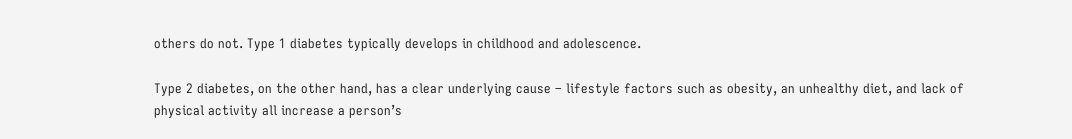others do not. Type 1 diabetes typically develops in childhood and adolescence.

Type 2 diabetes, on the other hand, has a clear underlying cause – lifestyle factors such as obesity, an unhealthy diet, and lack of physical activity all increase a person’s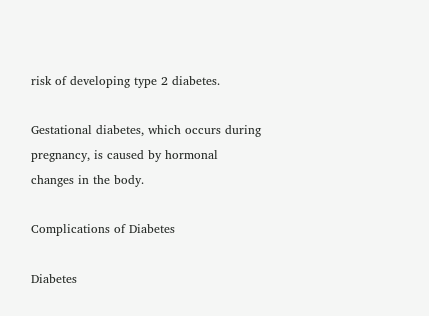risk of developing type 2 diabetes.

Gestational diabetes, which occurs during pregnancy, is caused by hormonal changes in the body.

Complications of Diabetes

Diabetes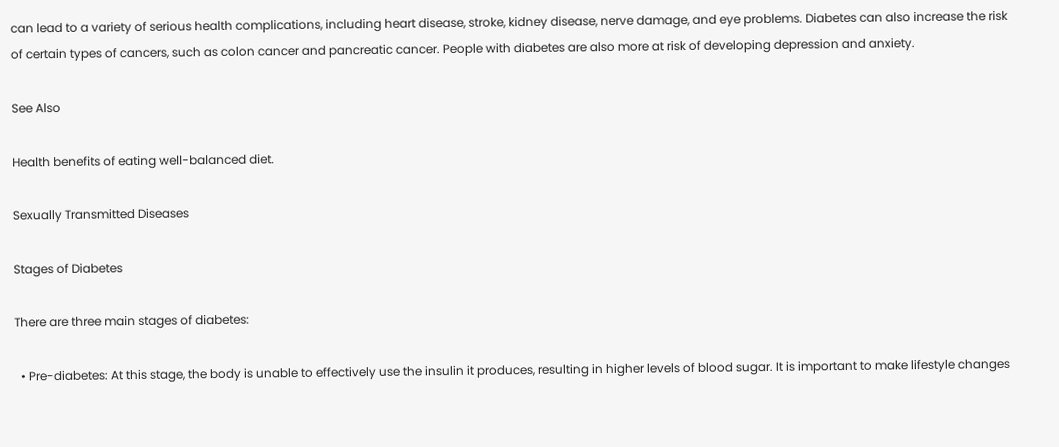can lead to a variety of serious health complications, including heart disease, stroke, kidney disease, nerve damage, and eye problems. Diabetes can also increase the risk of certain types of cancers, such as colon cancer and pancreatic cancer. People with diabetes are also more at risk of developing depression and anxiety.

See Also

Health benefits of eating well-balanced diet.

Sexually Transmitted Diseases

Stages of Diabetes

There are three main stages of diabetes:

  • Pre-diabetes: At this stage, the body is unable to effectively use the insulin it produces, resulting in higher levels of blood sugar. It is important to make lifestyle changes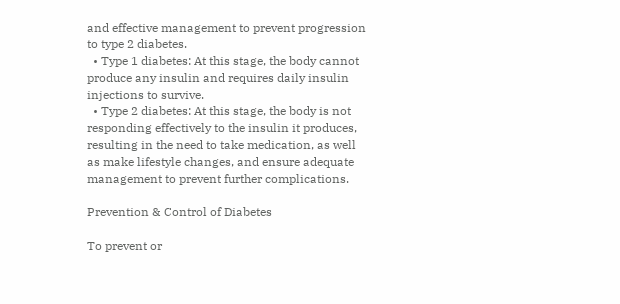and effective management to prevent progression to type 2 diabetes.
  • Type 1 diabetes: At this stage, the body cannot produce any insulin and requires daily insulin injections to survive.
  • Type 2 diabetes: At this stage, the body is not responding effectively to the insulin it produces, resulting in the need to take medication, as well as make lifestyle changes, and ensure adequate management to prevent further complications.

Prevention & Control of Diabetes

To prevent or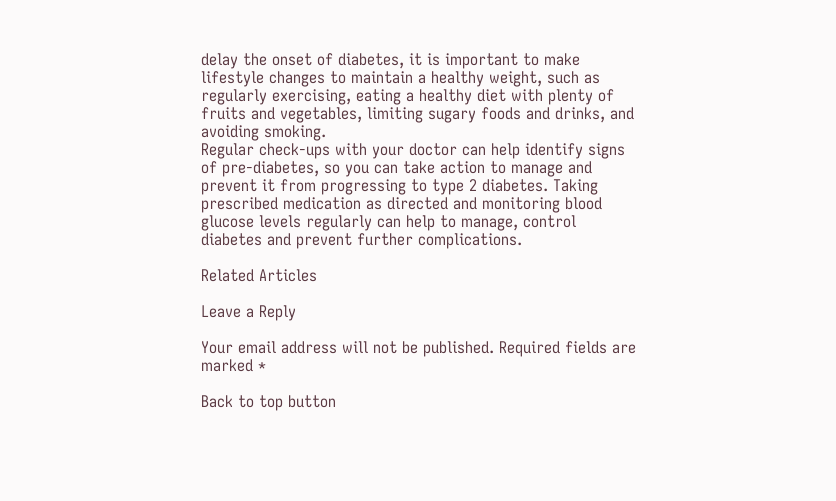delay the onset of diabetes, it is important to make lifestyle changes to maintain a healthy weight, such as regularly exercising, eating a healthy diet with plenty of fruits and vegetables, limiting sugary foods and drinks, and avoiding smoking.
Regular check-ups with your doctor can help identify signs of pre-diabetes, so you can take action to manage and prevent it from progressing to type 2 diabetes. Taking prescribed medication as directed and monitoring blood glucose levels regularly can help to manage, control diabetes and prevent further complications.

Related Articles

Leave a Reply

Your email address will not be published. Required fields are marked *

Back to top button